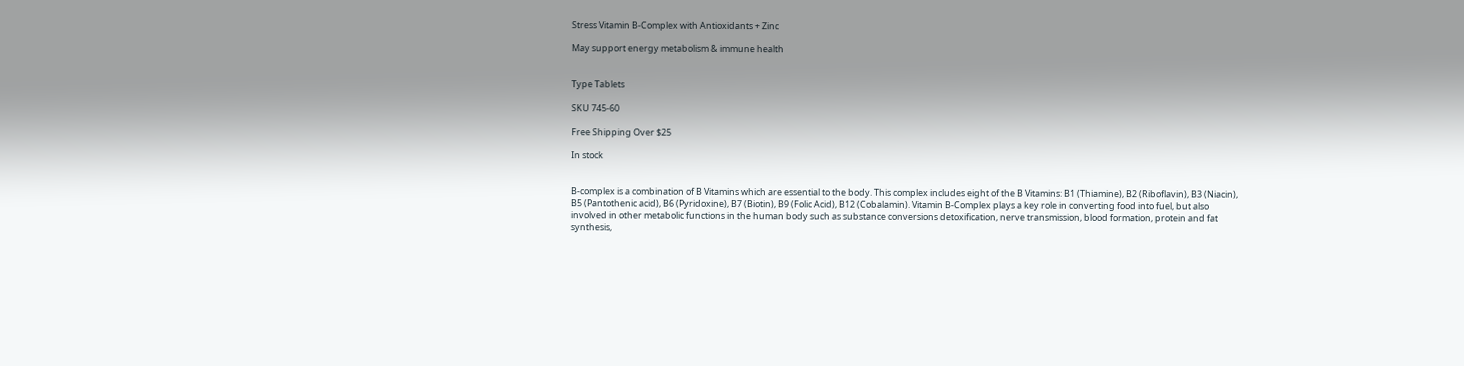Stress Vitamin B-Complex with Antioxidants + Zinc

May support energy metabolism & immune health


Type Tablets

SKU 745-60

Free Shipping Over $25

In stock


B-complex is a combination of B Vitamins which are essential to the body. This complex includes eight of the B Vitamins: B1 (Thiamine), B2 (Riboflavin), B3 (Niacin), B5 (Pantothenic acid), B6 (Pyridoxine), B7 (Biotin), B9 (Folic Acid), B12 (Cobalamin). Vitamin B-Complex plays a key role in converting food into fuel, but also involved in other metabolic functions in the human body such as substance conversions detoxification, nerve transmission, blood formation, protein and fat synthesis,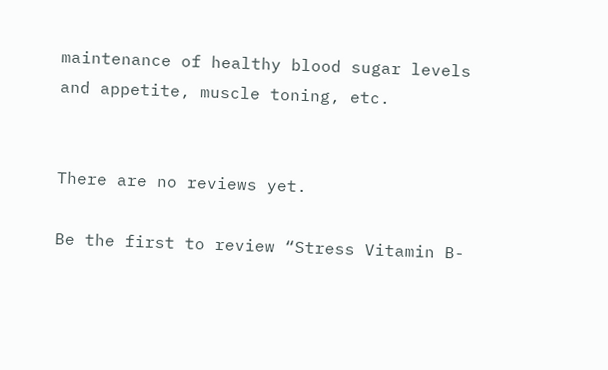maintenance of healthy blood sugar levels and appetite, muscle toning, etc.


There are no reviews yet.

Be the first to review “Stress Vitamin B-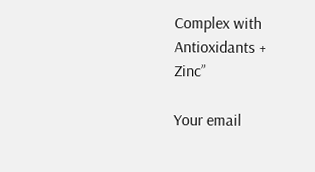Complex with Antioxidants + Zinc”

Your email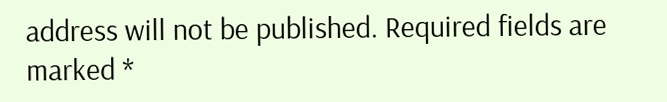address will not be published. Required fields are marked *